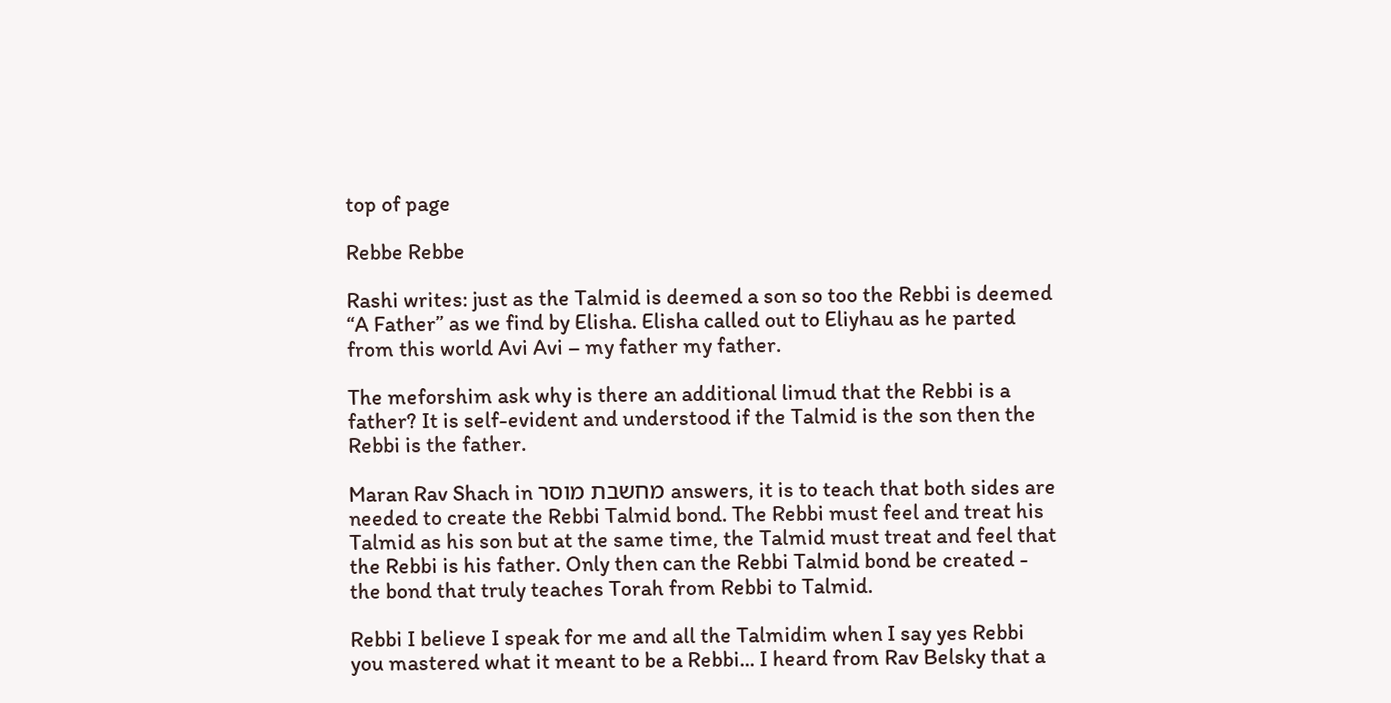top of page

Rebbe Rebbe

Rashi writes: just as the Talmid is deemed a son so too the Rebbi is deemed “A Father” as we find by Elisha. Elisha called out to Eliyhau as he parted from this world Avi Avi – my father my father.

The meforshim ask why is there an additional limud that the Rebbi is a father? It is self-evident and understood if the Talmid is the son then the Rebbi is the father.

Maran Rav Shach in מחשבת מוסר answers, it is to teach that both sides are needed to create the Rebbi Talmid bond. The Rebbi must feel and treat his Talmid as his son but at the same time, the Talmid must treat and feel that the Rebbi is his father. Only then can the Rebbi Talmid bond be created - the bond that truly teaches Torah from Rebbi to Talmid.

Rebbi I believe I speak for me and all the Talmidim when I say yes Rebbi you mastered what it meant to be a Rebbi... I heard from Rav Belsky that a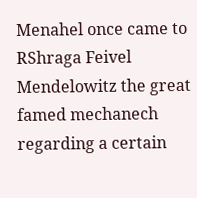Menahel once came to RShraga Feivel Mendelowitz the great famed mechanech regarding a certain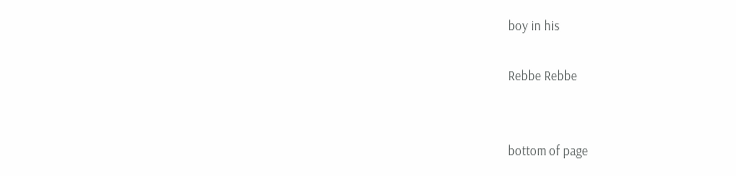boy in his

Rebbe Rebbe


bottom of page